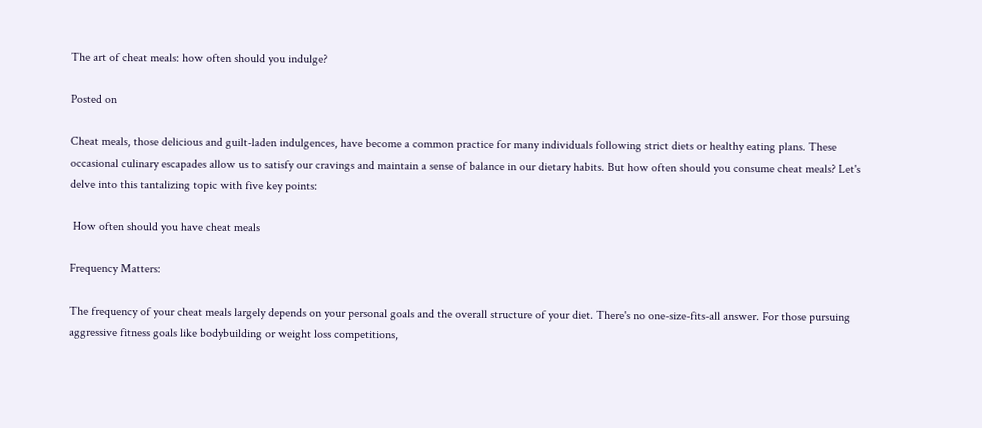The art of cheat meals: how often should you indulge?

Posted on

Cheat meals, those delicious and guilt-laden indulgences, have become a common practice for many individuals following strict diets or healthy eating plans. These occasional culinary escapades allow us to satisfy our cravings and maintain a sense of balance in our dietary habits. But how often should you consume cheat meals? Let's delve into this tantalizing topic with five key points:

 How often should you have cheat meals

Frequency Matters:

The frequency of your cheat meals largely depends on your personal goals and the overall structure of your diet. There's no one-size-fits-all answer. For those pursuing aggressive fitness goals like bodybuilding or weight loss competitions,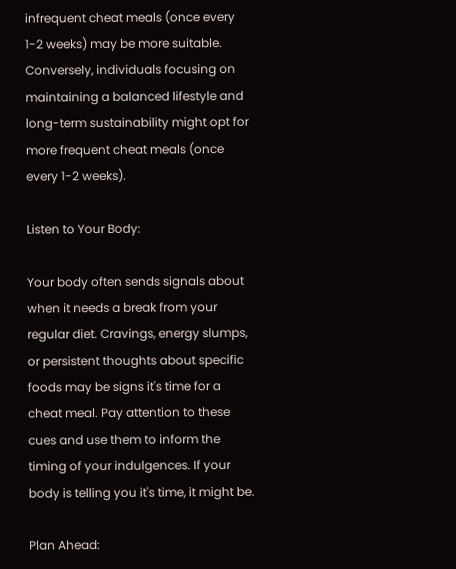infrequent cheat meals (once every 1-2 weeks) may be more suitable. Conversely, individuals focusing on maintaining a balanced lifestyle and long-term sustainability might opt for more frequent cheat meals (once every 1-2 weeks).

Listen to Your Body:

Your body often sends signals about when it needs a break from your regular diet. Cravings, energy slumps, or persistent thoughts about specific foods may be signs it's time for a cheat meal. Pay attention to these cues and use them to inform the timing of your indulgences. If your body is telling you it's time, it might be.

Plan Ahead: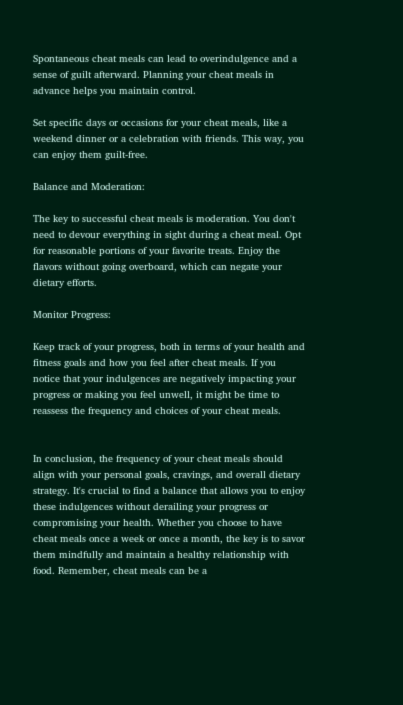Spontaneous cheat meals can lead to overindulgence and a sense of guilt afterward. Planning your cheat meals in advance helps you maintain control.

Set specific days or occasions for your cheat meals, like a weekend dinner or a celebration with friends. This way, you can enjoy them guilt-free.

Balance and Moderation:

The key to successful cheat meals is moderation. You don't need to devour everything in sight during a cheat meal. Opt for reasonable portions of your favorite treats. Enjoy the flavors without going overboard, which can negate your dietary efforts.

Monitor Progress:

Keep track of your progress, both in terms of your health and fitness goals and how you feel after cheat meals. If you notice that your indulgences are negatively impacting your progress or making you feel unwell, it might be time to reassess the frequency and choices of your cheat meals.


In conclusion, the frequency of your cheat meals should align with your personal goals, cravings, and overall dietary strategy. It's crucial to find a balance that allows you to enjoy these indulgences without derailing your progress or compromising your health. Whether you choose to have cheat meals once a week or once a month, the key is to savor them mindfully and maintain a healthy relationship with food. Remember, cheat meals can be a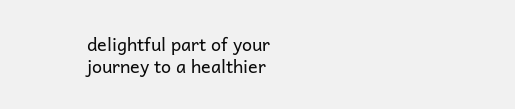delightful part of your journey to a healthier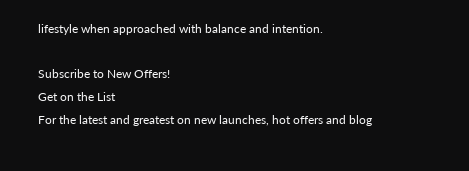lifestyle when approached with balance and intention.

Subscribe to New Offers!
Get on the List
For the latest and greatest on new launches, hot offers and blog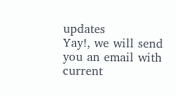updates
Yay!, we will send you an email with current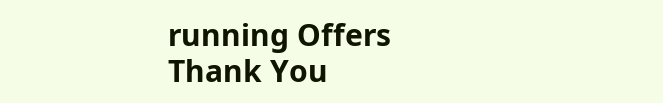running Offers
Thank You